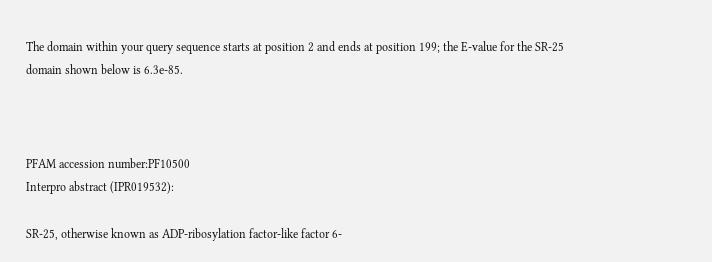The domain within your query sequence starts at position 2 and ends at position 199; the E-value for the SR-25 domain shown below is 6.3e-85.



PFAM accession number:PF10500
Interpro abstract (IPR019532):

SR-25, otherwise known as ADP-ribosylation factor-like factor 6-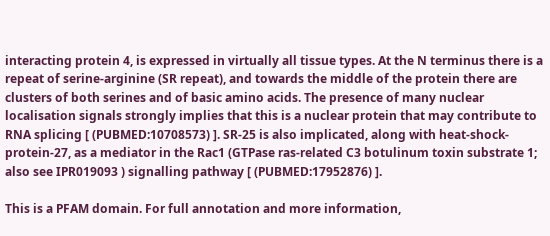interacting protein 4, is expressed in virtually all tissue types. At the N terminus there is a repeat of serine-arginine (SR repeat), and towards the middle of the protein there are clusters of both serines and of basic amino acids. The presence of many nuclear localisation signals strongly implies that this is a nuclear protein that may contribute to RNA splicing [ (PUBMED:10708573) ]. SR-25 is also implicated, along with heat-shock-protein-27, as a mediator in the Rac1 (GTPase ras-related C3 botulinum toxin substrate 1; also see IPR019093 ) signalling pathway [ (PUBMED:17952876) ].

This is a PFAM domain. For full annotation and more information,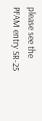please see the PFAM entry SR-25